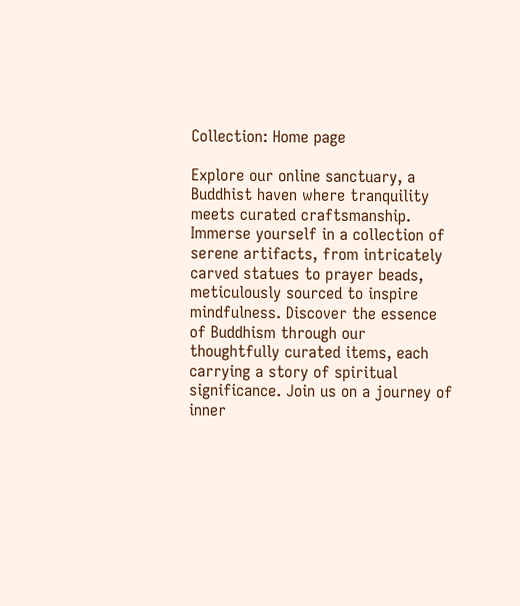Collection: Home page

Explore our online sanctuary, a Buddhist haven where tranquility meets curated craftsmanship. Immerse yourself in a collection of serene artifacts, from intricately carved statues to prayer beads, meticulously sourced to inspire mindfulness. Discover the essence of Buddhism through our thoughtfully curated items, each carrying a story of spiritual significance. Join us on a journey of inner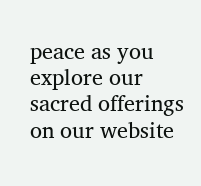peace as you explore our sacred offerings on our website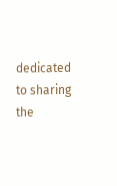dedicated to sharing the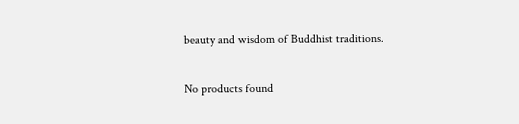beauty and wisdom of Buddhist traditions.

No products found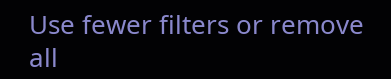Use fewer filters or remove all